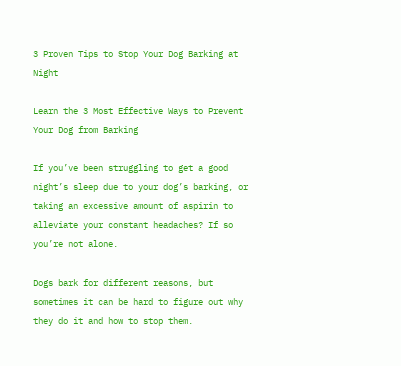3 Proven Tips to Stop Your Dog Barking at Night

Learn the 3 Most Effective Ways to Prevent Your Dog from Barking

If you’ve been struggling to get a good night’s sleep due to your dog’s barking, or taking an excessive amount of aspirin to alleviate your constant headaches? If so you’re not alone.

Dogs bark for different reasons, but sometimes it can be hard to figure out why they do it and how to stop them.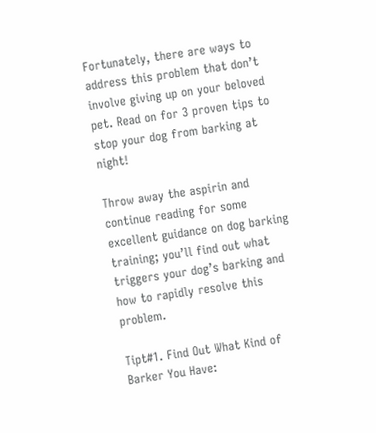Fortunately, there are ways to address this problem that don’t involve giving up on your beloved pet. Read on for 3 proven tips to stop your dog from barking at night!

Throw away the aspirin and continue reading for some excellent guidance on dog barking training; you’ll find out what triggers your dog’s barking and how to rapidly resolve this problem.

Tipt#1. Find Out What Kind of Barker You Have: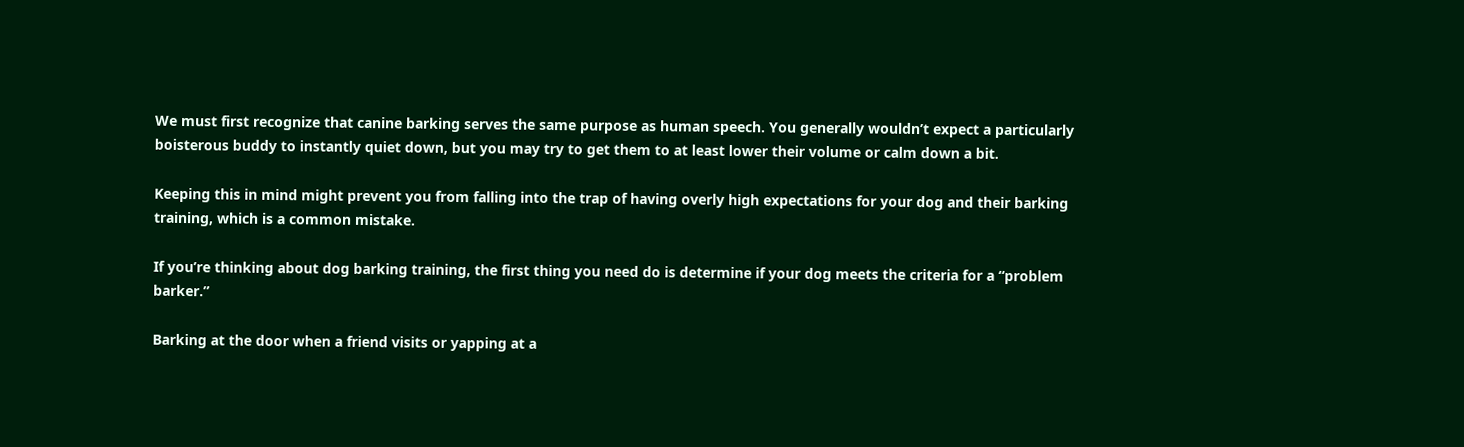We must first recognize that canine barking serves the same purpose as human speech. You generally wouldn’t expect a particularly boisterous buddy to instantly quiet down, but you may try to get them to at least lower their volume or calm down a bit.

Keeping this in mind might prevent you from falling into the trap of having overly high expectations for your dog and their barking training, which is a common mistake.

If you’re thinking about dog barking training, the first thing you need do is determine if your dog meets the criteria for a “problem barker.”

Barking at the door when a friend visits or yapping at a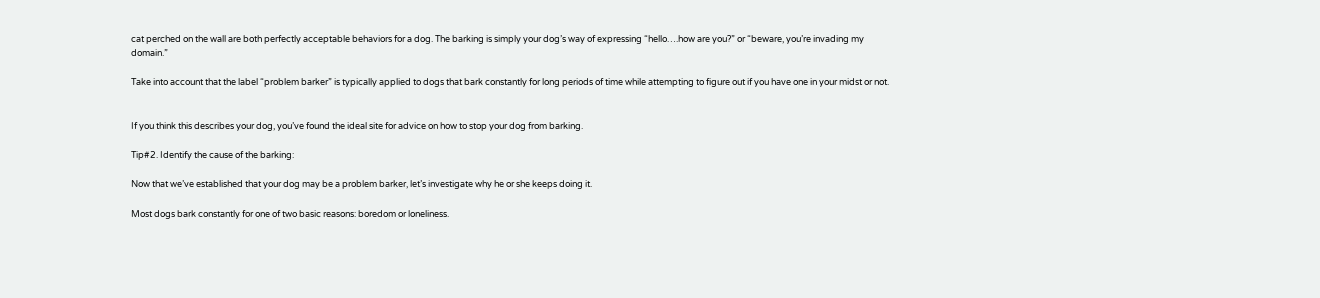cat perched on the wall are both perfectly acceptable behaviors for a dog. The barking is simply your dog’s way of expressing “hello….how are you?” or “beware, you’re invading my domain.”

Take into account that the label “problem barker” is typically applied to dogs that bark constantly for long periods of time while attempting to figure out if you have one in your midst or not.


If you think this describes your dog, you’ve found the ideal site for advice on how to stop your dog from barking.

Tip#2. Identify the cause of the barking:

Now that we’ve established that your dog may be a problem barker, let’s investigate why he or she keeps doing it.

Most dogs bark constantly for one of two basic reasons: boredom or loneliness.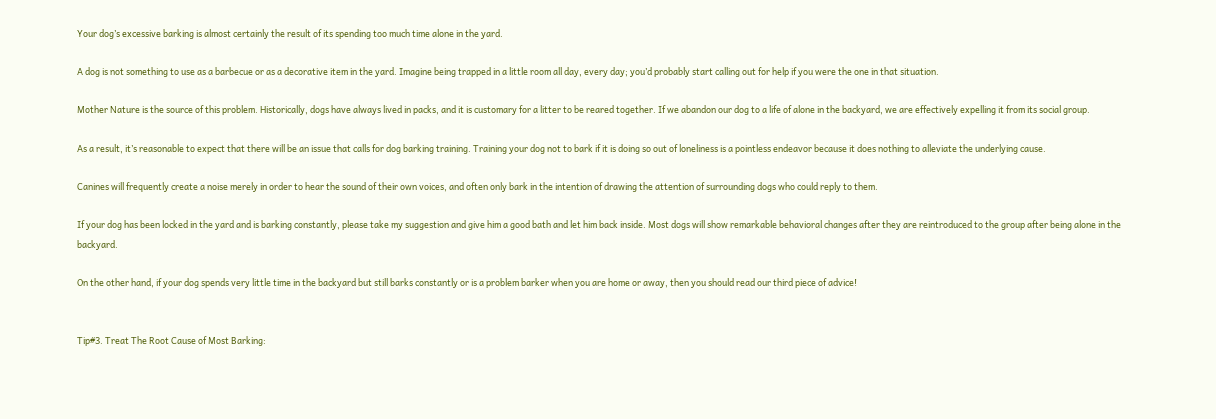Your dog’s excessive barking is almost certainly the result of its spending too much time alone in the yard.

A dog is not something to use as a barbecue or as a decorative item in the yard. Imagine being trapped in a little room all day, every day; you’d probably start calling out for help if you were the one in that situation.

Mother Nature is the source of this problem. Historically, dogs have always lived in packs, and it is customary for a litter to be reared together. If we abandon our dog to a life of alone in the backyard, we are effectively expelling it from its social group.

As a result, it’s reasonable to expect that there will be an issue that calls for dog barking training. Training your dog not to bark if it is doing so out of loneliness is a pointless endeavor because it does nothing to alleviate the underlying cause.

Canines will frequently create a noise merely in order to hear the sound of their own voices, and often only bark in the intention of drawing the attention of surrounding dogs who could reply to them.

If your dog has been locked in the yard and is barking constantly, please take my suggestion and give him a good bath and let him back inside. Most dogs will show remarkable behavioral changes after they are reintroduced to the group after being alone in the backyard.

On the other hand, if your dog spends very little time in the backyard but still barks constantly or is a problem barker when you are home or away, then you should read our third piece of advice!


Tip#3. Treat The Root Cause of Most Barking: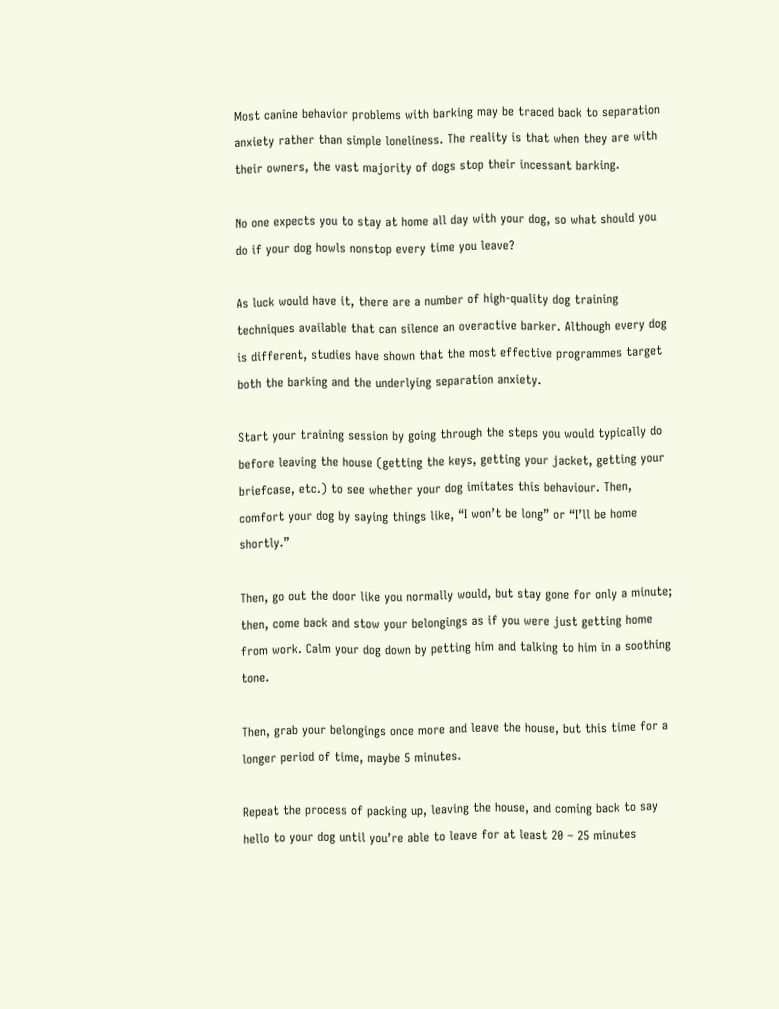Most canine behavior problems with barking may be traced back to separation anxiety rather than simple loneliness. The reality is that when they are with their owners, the vast majority of dogs stop their incessant barking.

No one expects you to stay at home all day with your dog, so what should you do if your dog howls nonstop every time you leave?

As luck would have it, there are a number of high-quality dog training techniques available that can silence an overactive barker. Although every dog is different, studies have shown that the most effective programmes target both the barking and the underlying separation anxiety.

Start your training session by going through the steps you would typically do before leaving the house (getting the keys, getting your jacket, getting your briefcase, etc.) to see whether your dog imitates this behaviour. Then, comfort your dog by saying things like, “I won’t be long” or “I’ll be home shortly.”

Then, go out the door like you normally would, but stay gone for only a minute; then, come back and stow your belongings as if you were just getting home from work. Calm your dog down by petting him and talking to him in a soothing tone.

Then, grab your belongings once more and leave the house, but this time for a longer period of time, maybe 5 minutes.

Repeat the process of packing up, leaving the house, and coming back to say hello to your dog until you’re able to leave for at least 20 – 25 minutes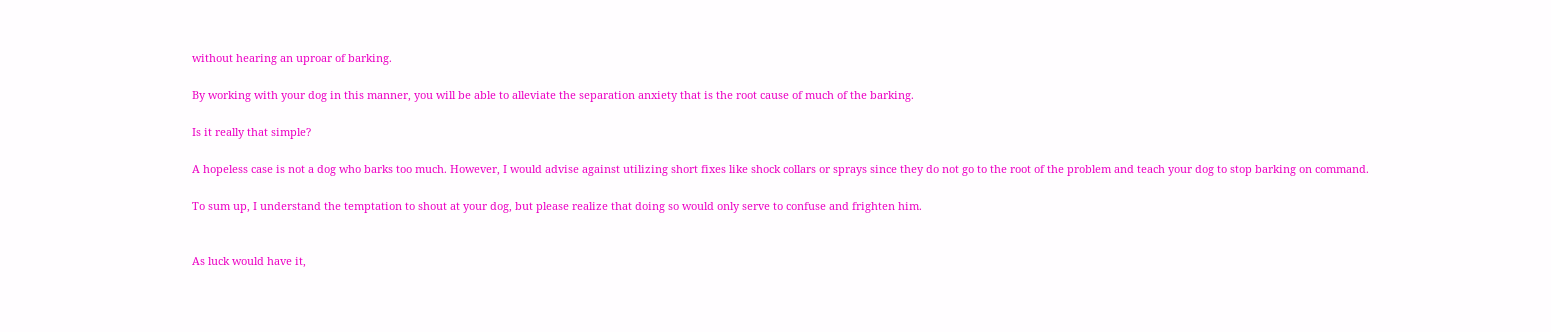without hearing an uproar of barking.

By working with your dog in this manner, you will be able to alleviate the separation anxiety that is the root cause of much of the barking.

Is it really that simple?

A hopeless case is not a dog who barks too much. However, I would advise against utilizing short fixes like shock collars or sprays since they do not go to the root of the problem and teach your dog to stop barking on command.

To sum up, I understand the temptation to shout at your dog, but please realize that doing so would only serve to confuse and frighten him.


As luck would have it,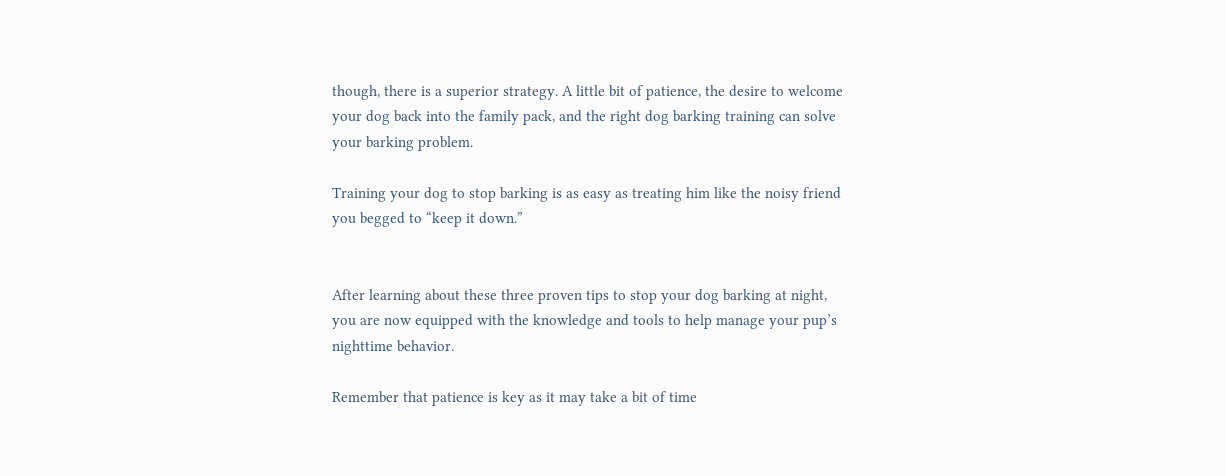though, there is a superior strategy. A little bit of patience, the desire to welcome your dog back into the family pack, and the right dog barking training can solve your barking problem.

Training your dog to stop barking is as easy as treating him like the noisy friend you begged to “keep it down.”


After learning about these three proven tips to stop your dog barking at night, you are now equipped with the knowledge and tools to help manage your pup’s nighttime behavior.

Remember that patience is key as it may take a bit of time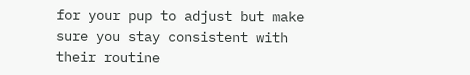for your pup to adjust but make sure you stay consistent with their routine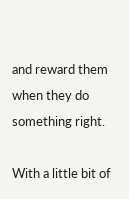and reward them when they do something right.

With a little bit of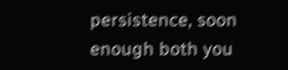persistence, soon enough both you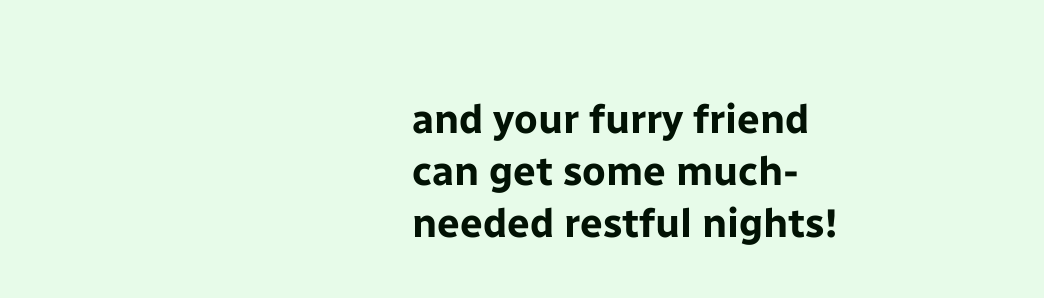and your furry friend can get some much-needed restful nights!